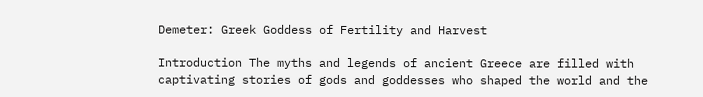Demeter: Greek Goddess of Fertility and Harvest

Introduction The myths and legends of ancient Greece are filled with captivating stories of gods and goddesses who shaped the world and the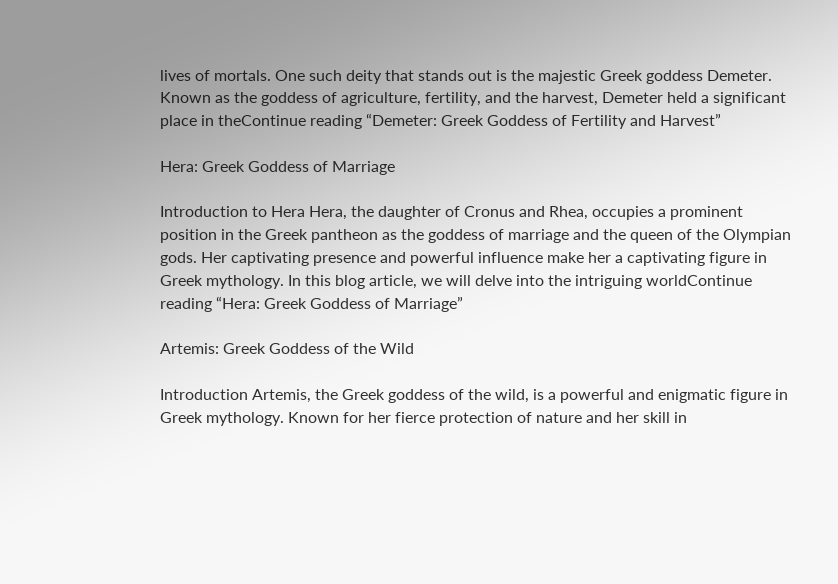lives of mortals. One such deity that stands out is the majestic Greek goddess Demeter. Known as the goddess of agriculture, fertility, and the harvest, Demeter held a significant place in theContinue reading “Demeter: Greek Goddess of Fertility and Harvest”

Hera: Greek Goddess of Marriage

Introduction to Hera Hera, the daughter of Cronus and Rhea, occupies a prominent position in the Greek pantheon as the goddess of marriage and the queen of the Olympian gods. Her captivating presence and powerful influence make her a captivating figure in Greek mythology. In this blog article, we will delve into the intriguing worldContinue reading “Hera: Greek Goddess of Marriage”

Artemis: Greek Goddess of the Wild

Introduction Artemis, the Greek goddess of the wild, is a powerful and enigmatic figure in Greek mythology. Known for her fierce protection of nature and her skill in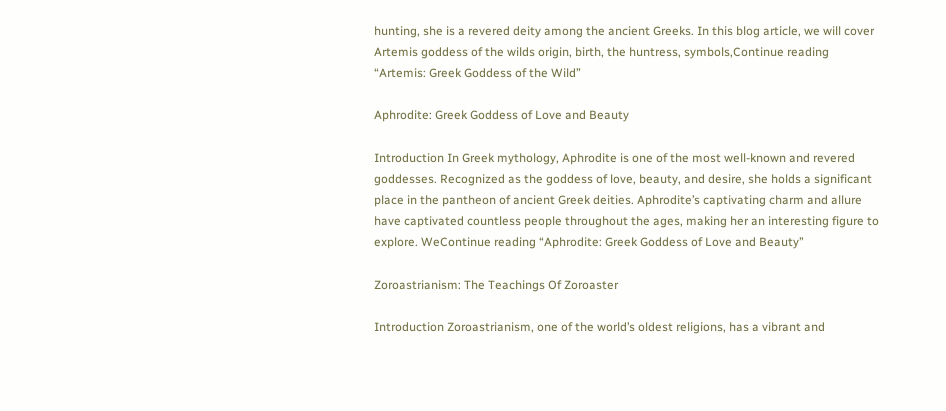hunting, she is a revered deity among the ancient Greeks. In this blog article, we will cover Artemis goddess of the wilds origin, birth, the huntress, symbols,Continue reading “Artemis: Greek Goddess of the Wild”

Aphrodite: Greek Goddess of Love and Beauty

Introduction In Greek mythology, Aphrodite is one of the most well-known and revered goddesses. Recognized as the goddess of love, beauty, and desire, she holds a significant place in the pantheon of ancient Greek deities. Aphrodite’s captivating charm and allure have captivated countless people throughout the ages, making her an interesting figure to explore. WeContinue reading “Aphrodite: Greek Goddess of Love and Beauty”

Zoroastrianism: The Teachings Of Zoroaster

Introduction Zoroastrianism, one of the world’s oldest religions, has a vibrant and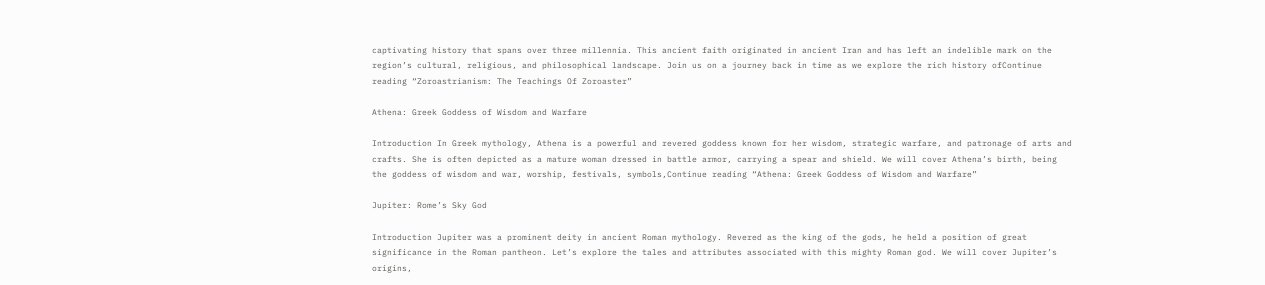captivating history that spans over three millennia. This ancient faith originated in ancient Iran and has left an indelible mark on the region’s cultural, religious, and philosophical landscape. Join us on a journey back in time as we explore the rich history ofContinue reading “Zoroastrianism: The Teachings Of Zoroaster”

Athena: Greek Goddess of Wisdom and Warfare

Introduction In Greek mythology, Athena is a powerful and revered goddess known for her wisdom, strategic warfare, and patronage of arts and crafts. She is often depicted as a mature woman dressed in battle armor, carrying a spear and shield. We will cover Athena’s birth, being the goddess of wisdom and war, worship, festivals, symbols,Continue reading “Athena: Greek Goddess of Wisdom and Warfare”

Jupiter: Rome’s Sky God

Introduction Jupiter was a prominent deity in ancient Roman mythology. Revered as the king of the gods, he held a position of great significance in the Roman pantheon. Let’s explore the tales and attributes associated with this mighty Roman god. We will cover Jupiter’s origins,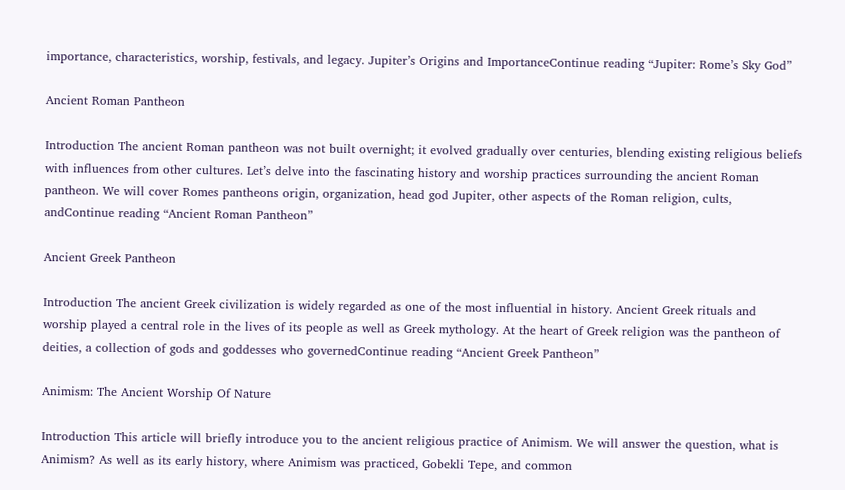importance, characteristics, worship, festivals, and legacy. Jupiter’s Origins and ImportanceContinue reading “Jupiter: Rome’s Sky God”

Ancient Roman Pantheon

Introduction The ancient Roman pantheon was not built overnight; it evolved gradually over centuries, blending existing religious beliefs with influences from other cultures. Let’s delve into the fascinating history and worship practices surrounding the ancient Roman pantheon. We will cover Romes pantheons origin, organization, head god Jupiter, other aspects of the Roman religion, cults, andContinue reading “Ancient Roman Pantheon”

Ancient Greek Pantheon

Introduction The ancient Greek civilization is widely regarded as one of the most influential in history. Ancient Greek rituals and worship played a central role in the lives of its people as well as Greek mythology. At the heart of Greek religion was the pantheon of deities, a collection of gods and goddesses who governedContinue reading “Ancient Greek Pantheon”

Animism: The Ancient Worship Of Nature

Introduction This article will briefly introduce you to the ancient religious practice of Animism. We will answer the question, what is Animism? As well as its early history, where Animism was practiced, Gobekli Tepe, and common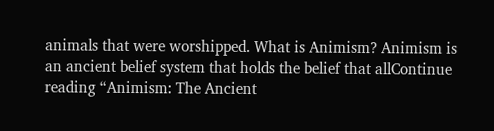animals that were worshipped. What is Animism? Animism is an ancient belief system that holds the belief that allContinue reading “Animism: The Ancient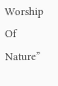Worship Of Nature”